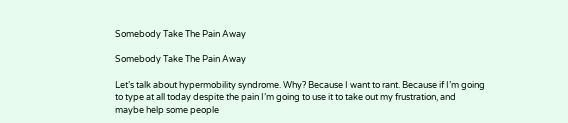Somebody Take The Pain Away

Somebody Take The Pain Away

Let’s talk about hypermobility syndrome. Why? Because I want to rant. Because if I’m going to type at all today despite the pain I’m going to use it to take out my frustration, and maybe help some people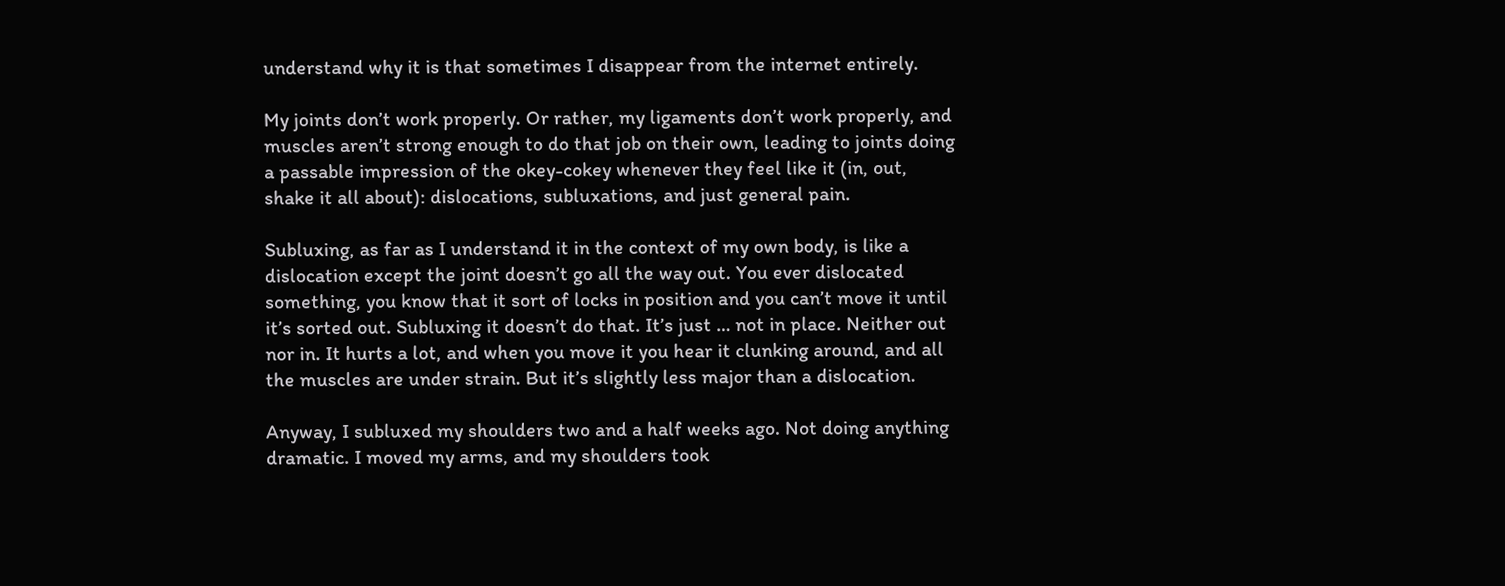understand why it is that sometimes I disappear from the internet entirely.

My joints don’t work properly. Or rather, my ligaments don’t work properly, and muscles aren’t strong enough to do that job on their own, leading to joints doing a passable impression of the okey-cokey whenever they feel like it (in, out, shake it all about): dislocations, subluxations, and just general pain.

Subluxing, as far as I understand it in the context of my own body, is like a dislocation except the joint doesn’t go all the way out. You ever dislocated something, you know that it sort of locks in position and you can’t move it until it’s sorted out. Subluxing it doesn’t do that. It’s just … not in place. Neither out nor in. It hurts a lot, and when you move it you hear it clunking around, and all the muscles are under strain. But it’s slightly less major than a dislocation.

Anyway, I subluxed my shoulders two and a half weeks ago. Not doing anything dramatic. I moved my arms, and my shoulders took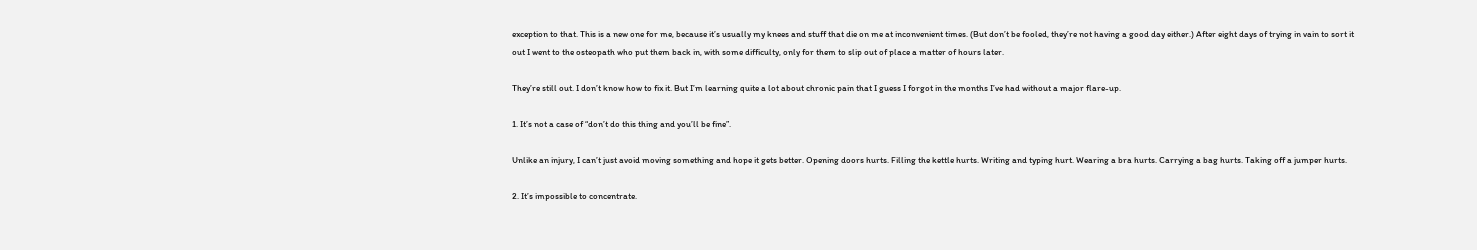exception to that. This is a new one for me, because it’s usually my knees and stuff that die on me at inconvenient times. (But don’t be fooled, they’re not having a good day either.) After eight days of trying in vain to sort it out I went to the osteopath who put them back in, with some difficulty, only for them to slip out of place a matter of hours later.

They’re still out. I don’t know how to fix it. But I’m learning quite a lot about chronic pain that I guess I forgot in the months I’ve had without a major flare-up.

1. It’s not a case of “don’t do this thing and you’ll be fine”.

Unlike an injury, I can’t just avoid moving something and hope it gets better. Opening doors hurts. Filling the kettle hurts. Writing and typing hurt. Wearing a bra hurts. Carrying a bag hurts. Taking off a jumper hurts.

2. It’s impossible to concentrate.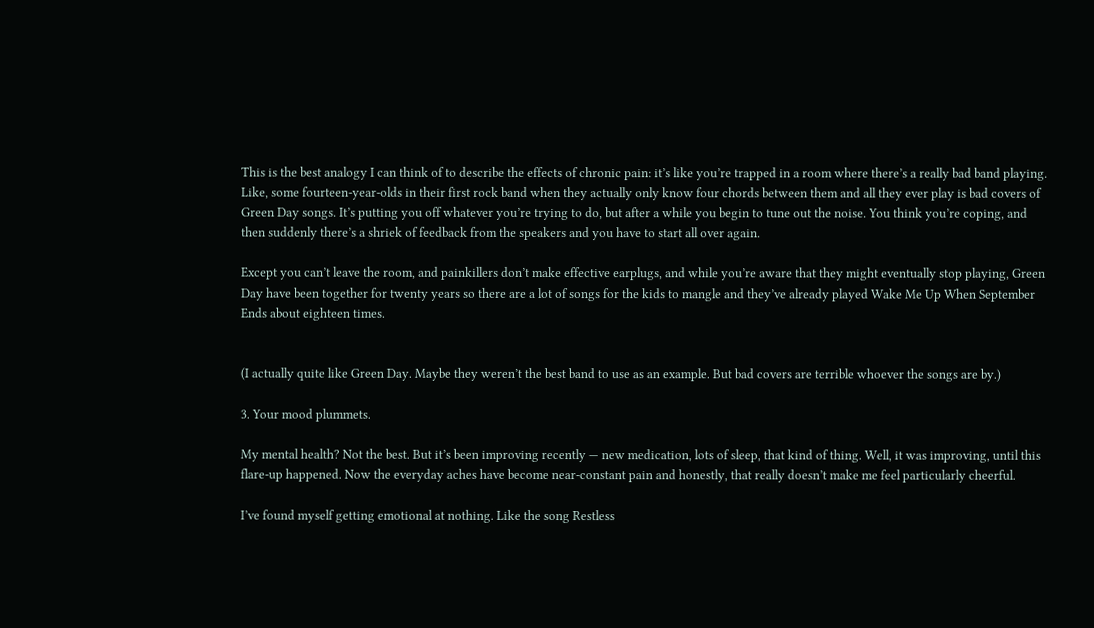This is the best analogy I can think of to describe the effects of chronic pain: it’s like you’re trapped in a room where there’s a really bad band playing. Like, some fourteen-year-olds in their first rock band when they actually only know four chords between them and all they ever play is bad covers of Green Day songs. It’s putting you off whatever you’re trying to do, but after a while you begin to tune out the noise. You think you’re coping, and then suddenly there’s a shriek of feedback from the speakers and you have to start all over again.

Except you can’t leave the room, and painkillers don’t make effective earplugs, and while you’re aware that they might eventually stop playing, Green Day have been together for twenty years so there are a lot of songs for the kids to mangle and they’ve already played Wake Me Up When September Ends about eighteen times.


(I actually quite like Green Day. Maybe they weren’t the best band to use as an example. But bad covers are terrible whoever the songs are by.)

3. Your mood plummets.

My mental health? Not the best. But it’s been improving recently — new medication, lots of sleep, that kind of thing. Well, it was improving, until this flare-up happened. Now the everyday aches have become near-constant pain and honestly, that really doesn’t make me feel particularly cheerful.

I’ve found myself getting emotional at nothing. Like the song Restless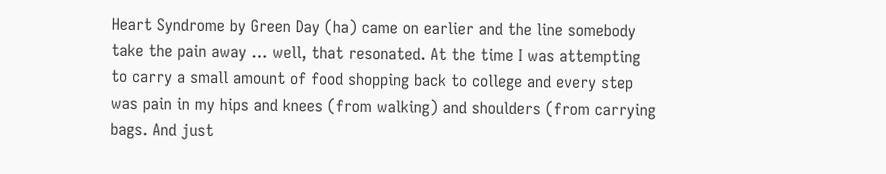Heart Syndrome by Green Day (ha) came on earlier and the line somebody take the pain away … well, that resonated. At the time I was attempting to carry a small amount of food shopping back to college and every step was pain in my hips and knees (from walking) and shoulders (from carrying bags. And just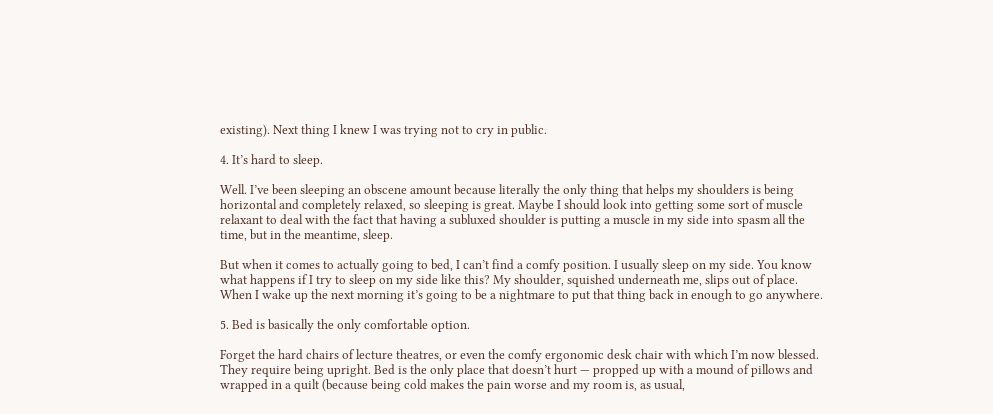existing). Next thing I knew I was trying not to cry in public.

4. It’s hard to sleep.

Well. I’ve been sleeping an obscene amount because literally the only thing that helps my shoulders is being horizontal and completely relaxed, so sleeping is great. Maybe I should look into getting some sort of muscle relaxant to deal with the fact that having a subluxed shoulder is putting a muscle in my side into spasm all the time, but in the meantime, sleep.

But when it comes to actually going to bed, I can’t find a comfy position. I usually sleep on my side. You know what happens if I try to sleep on my side like this? My shoulder, squished underneath me, slips out of place. When I wake up the next morning it’s going to be a nightmare to put that thing back in enough to go anywhere.

5. Bed is basically the only comfortable option.

Forget the hard chairs of lecture theatres, or even the comfy ergonomic desk chair with which I’m now blessed. They require being upright. Bed is the only place that doesn’t hurt — propped up with a mound of pillows and wrapped in a quilt (because being cold makes the pain worse and my room is, as usual,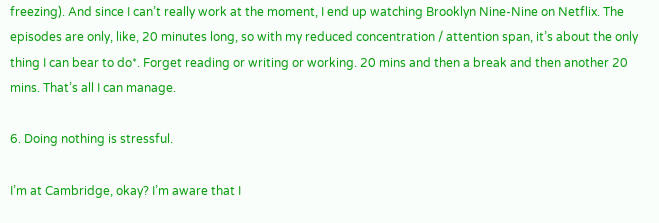freezing). And since I can’t really work at the moment, I end up watching Brooklyn Nine-Nine on Netflix. The episodes are only, like, 20 minutes long, so with my reduced concentration / attention span, it’s about the only thing I can bear to do*. Forget reading or writing or working. 20 mins and then a break and then another 20 mins. That’s all I can manage.

6. Doing nothing is stressful.

I’m at Cambridge, okay? I’m aware that I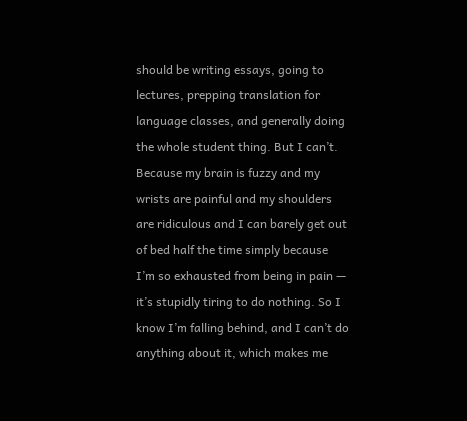should be writing essays, going to lectures, prepping translation for language classes, and generally doing the whole student thing. But I can’t. Because my brain is fuzzy and my wrists are painful and my shoulders are ridiculous and I can barely get out of bed half the time simply because I’m so exhausted from being in pain — it’s stupidly tiring to do nothing. So I know I’m falling behind, and I can’t do anything about it, which makes me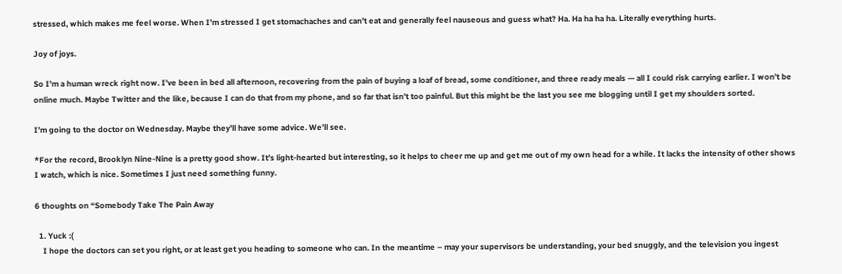stressed, which makes me feel worse. When I’m stressed I get stomachaches and can’t eat and generally feel nauseous and guess what? Ha. Ha ha ha ha. Literally everything hurts.

Joy of joys.

So I’m a human wreck right now. I’ve been in bed all afternoon, recovering from the pain of buying a loaf of bread, some conditioner, and three ready meals — all I could risk carrying earlier. I won’t be online much. Maybe Twitter and the like, because I can do that from my phone, and so far that isn’t too painful. But this might be the last you see me blogging until I get my shoulders sorted.

I’m going to the doctor on Wednesday. Maybe they’ll have some advice. We’ll see.

*For the record, Brooklyn Nine-Nine is a pretty good show. It’s light-hearted but interesting, so it helps to cheer me up and get me out of my own head for a while. It lacks the intensity of other shows I watch, which is nice. Sometimes I just need something funny.

6 thoughts on “Somebody Take The Pain Away

  1. Yuck :(
    I hope the doctors can set you right, or at least get you heading to someone who can. In the meantime – may your supervisors be understanding, your bed snuggly, and the television you ingest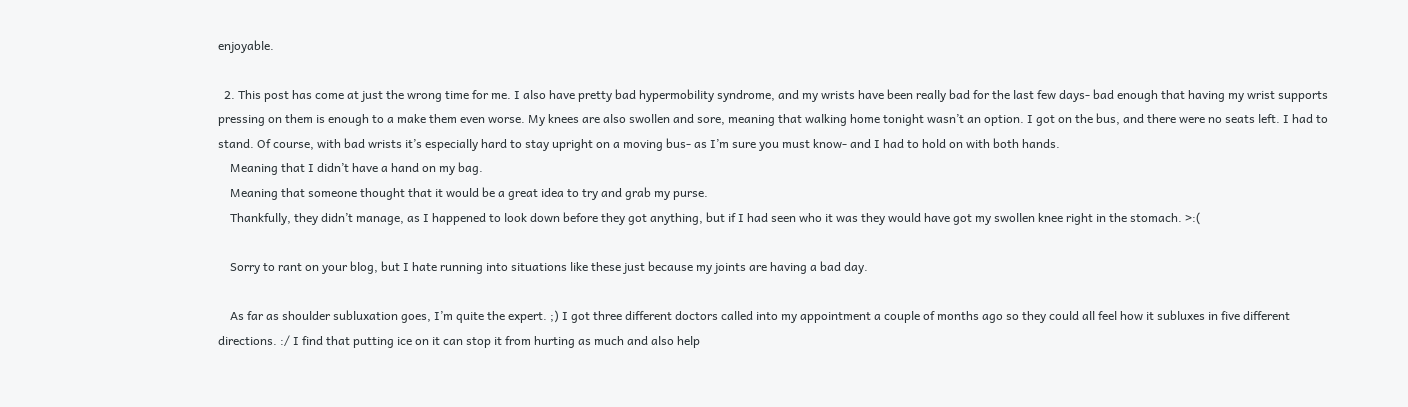enjoyable.

  2. This post has come at just the wrong time for me. I also have pretty bad hypermobility syndrome, and my wrists have been really bad for the last few days- bad enough that having my wrist supports pressing on them is enough to a make them even worse. My knees are also swollen and sore, meaning that walking home tonight wasn’t an option. I got on the bus, and there were no seats left. I had to stand. Of course, with bad wrists it’s especially hard to stay upright on a moving bus- as I’m sure you must know- and I had to hold on with both hands.
    Meaning that I didn’t have a hand on my bag.
    Meaning that someone thought that it would be a great idea to try and grab my purse.
    Thankfully, they didn’t manage, as I happened to look down before they got anything, but if I had seen who it was they would have got my swollen knee right in the stomach. >:(

    Sorry to rant on your blog, but I hate running into situations like these just because my joints are having a bad day.

    As far as shoulder subluxation goes, I’m quite the expert. ;) I got three different doctors called into my appointment a couple of months ago so they could all feel how it subluxes in five different directions. :/ I find that putting ice on it can stop it from hurting as much and also help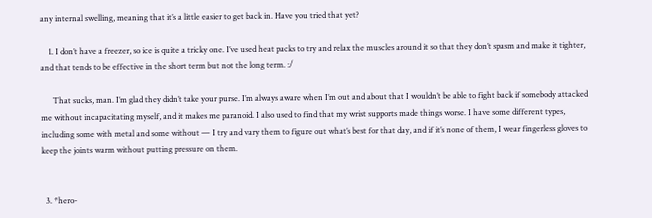any internal swelling, meaning that it’s a little easier to get back in. Have you tried that yet?

    1. I don’t have a freezer, so ice is quite a tricky one. I’ve used heat packs to try and relax the muscles around it so that they don’t spasm and make it tighter, and that tends to be effective in the short term but not the long term. :/

      That sucks, man. I’m glad they didn’t take your purse. I’m always aware when I’m out and about that I wouldn’t be able to fight back if somebody attacked me without incapacitating myself, and it makes me paranoid. I also used to find that my wrist supports made things worse. I have some different types, including some with metal and some without — I try and vary them to figure out what’s best for that day, and if it’s none of them, I wear fingerless gloves to keep the joints warm without putting pressure on them.


  3. *hero-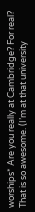worships* Are you really at Cambridge? For real? That is so awesome. (I’m at that university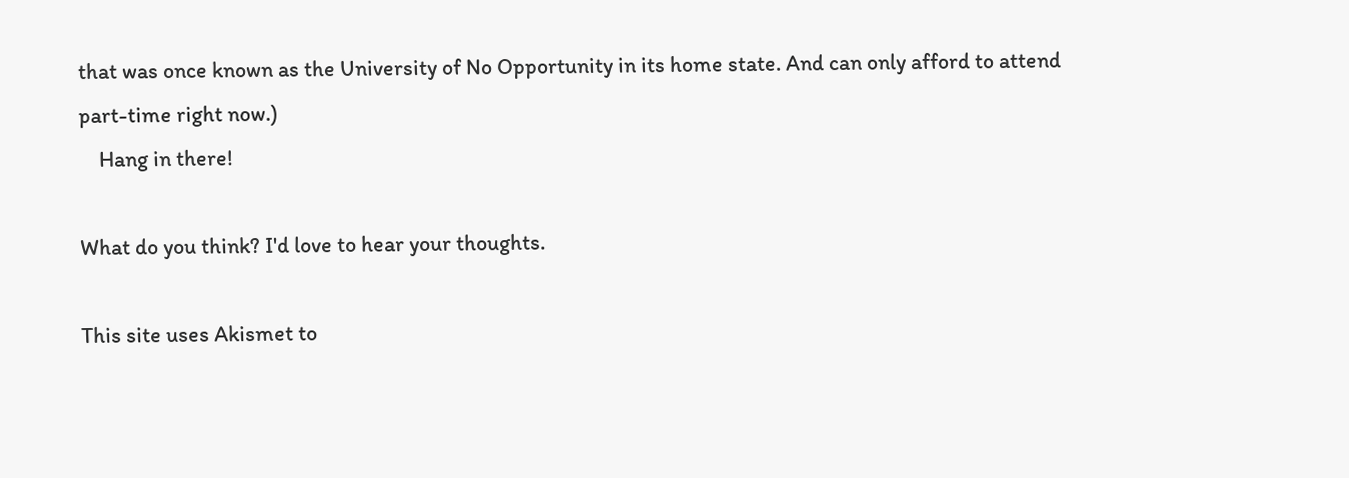that was once known as the University of No Opportunity in its home state. And can only afford to attend part-time right now.)
    Hang in there!

What do you think? I'd love to hear your thoughts.

This site uses Akismet to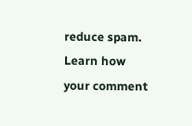reduce spam. Learn how your comment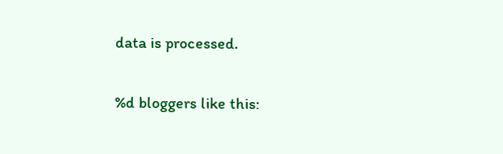data is processed.

%d bloggers like this: